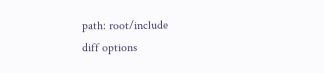path: root/include
diff options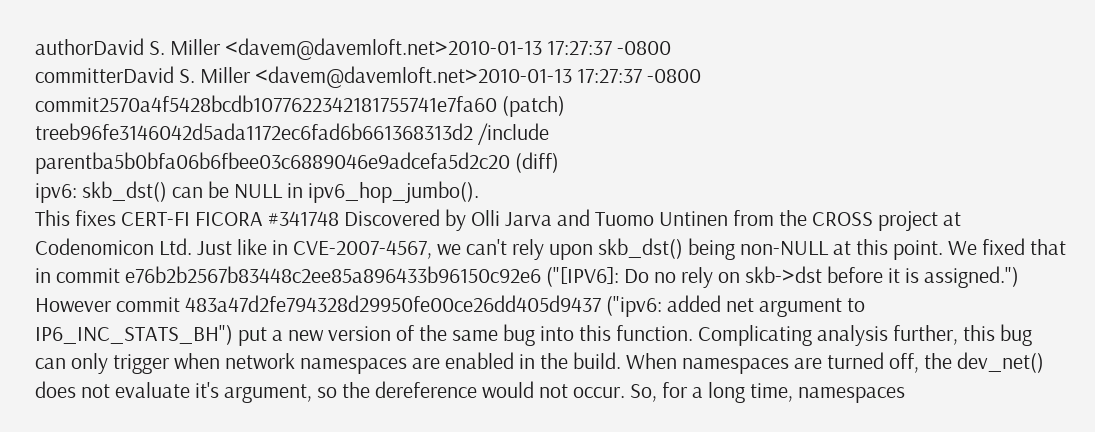authorDavid S. Miller <davem@davemloft.net>2010-01-13 17:27:37 -0800
committerDavid S. Miller <davem@davemloft.net>2010-01-13 17:27:37 -0800
commit2570a4f5428bcdb1077622342181755741e7fa60 (patch)
treeb96fe3146042d5ada1172ec6fad6b661368313d2 /include
parentba5b0bfa06b6fbee03c6889046e9adcefa5d2c20 (diff)
ipv6: skb_dst() can be NULL in ipv6_hop_jumbo().
This fixes CERT-FI FICORA #341748 Discovered by Olli Jarva and Tuomo Untinen from the CROSS project at Codenomicon Ltd. Just like in CVE-2007-4567, we can't rely upon skb_dst() being non-NULL at this point. We fixed that in commit e76b2b2567b83448c2ee85a896433b96150c92e6 ("[IPV6]: Do no rely on skb->dst before it is assigned.") However commit 483a47d2fe794328d29950fe00ce26dd405d9437 ("ipv6: added net argument to IP6_INC_STATS_BH") put a new version of the same bug into this function. Complicating analysis further, this bug can only trigger when network namespaces are enabled in the build. When namespaces are turned off, the dev_net() does not evaluate it's argument, so the dereference would not occur. So, for a long time, namespaces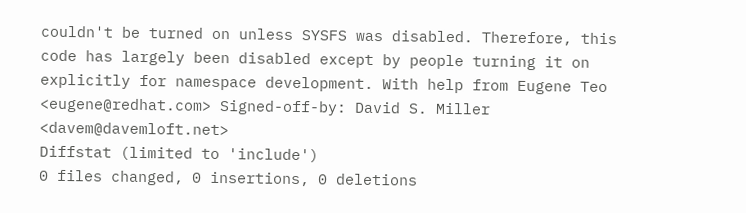couldn't be turned on unless SYSFS was disabled. Therefore, this code has largely been disabled except by people turning it on explicitly for namespace development. With help from Eugene Teo <eugene@redhat.com> Signed-off-by: David S. Miller <davem@davemloft.net>
Diffstat (limited to 'include')
0 files changed, 0 insertions, 0 deletions